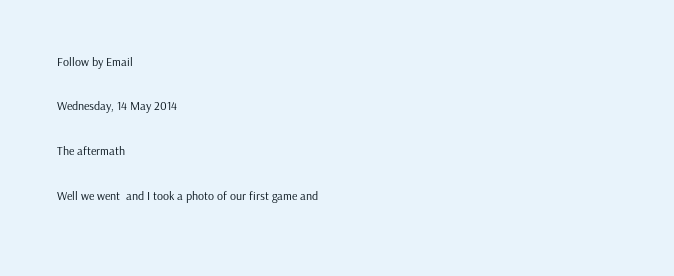Follow by Email

Wednesday, 14 May 2014

The aftermath

Well we went  and I took a photo of our first game and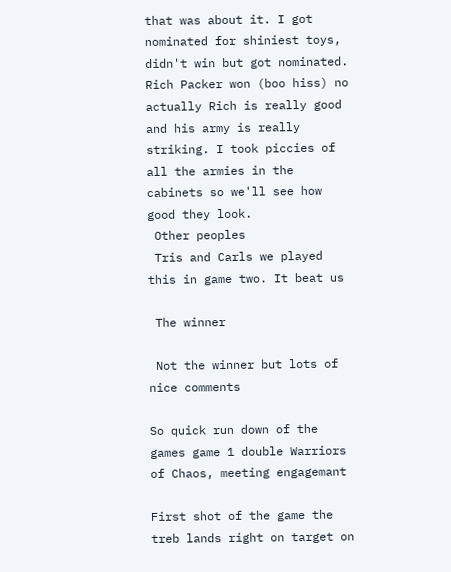that was about it. I got nominated for shiniest toys, didn't win but got nominated. Rich Packer won (boo hiss) no actually Rich is really good and his army is really striking. I took piccies of all the armies in the cabinets so we'll see how good they look.
 Other peoples
 Tris and Carls we played this in game two. It beat us

 The winner

 Not the winner but lots of nice comments

So quick run down of the games game 1 double Warriors of Chaos, meeting engagemant

First shot of the game the treb lands right on target on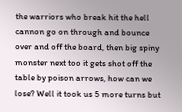the warriors who break hit the hell cannon go on through and bounce over and off the board, then big spiny monster next too it gets shot off the table by poison arrows, how can we lose? Well it took us 5 more turns but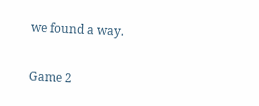we found a way.

Game 2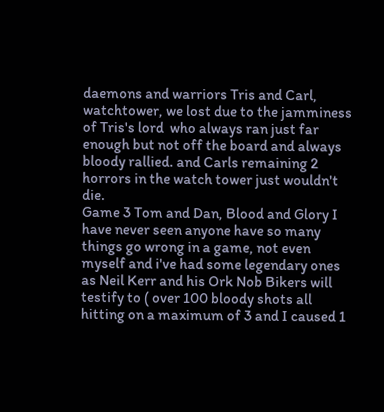daemons and warriors Tris and Carl, watchtower, we lost due to the jamminess of Tris's lord  who always ran just far enough but not off the board and always bloody rallied. and Carls remaining 2 horrors in the watch tower just wouldn't die.
Game 3 Tom and Dan, Blood and Glory I have never seen anyone have so many things go wrong in a game, not even myself and i've had some legendary ones as Neil Kerr and his Ork Nob Bikers will testify to ( over 100 bloody shots all hitting on a maximum of 3 and I caused 1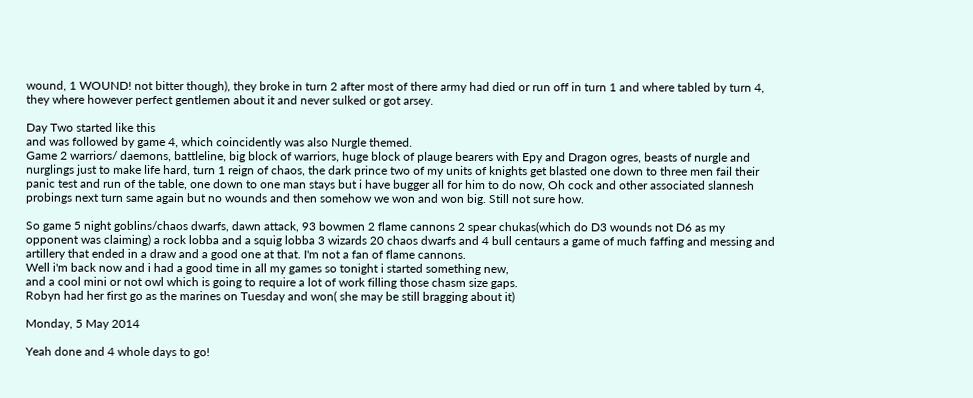wound, 1 WOUND! not bitter though), they broke in turn 2 after most of there army had died or run off in turn 1 and where tabled by turn 4, they where however perfect gentlemen about it and never sulked or got arsey.

Day Two started like this
and was followed by game 4, which coincidently was also Nurgle themed.
Game 2 warriors/ daemons, battleline, big block of warriors, huge block of plauge bearers with Epy and Dragon ogres, beasts of nurgle and nurglings just to make life hard, turn 1 reign of chaos, the dark prince two of my units of knights get blasted one down to three men fail their panic test and run of the table, one down to one man stays but i have bugger all for him to do now, Oh cock and other associated slannesh probings next turn same again but no wounds and then somehow we won and won big. Still not sure how.

So game 5 night goblins/chaos dwarfs, dawn attack, 93 bowmen 2 flame cannons 2 spear chukas(which do D3 wounds not D6 as my opponent was claiming) a rock lobba and a squig lobba 3 wizards 20 chaos dwarfs and 4 bull centaurs a game of much faffing and messing and artillery that ended in a draw and a good one at that. I'm not a fan of flame cannons.
Well i'm back now and i had a good time in all my games so tonight i started something new,
and a cool mini or not owl which is going to require a lot of work filling those chasm size gaps.
Robyn had her first go as the marines on Tuesday and won( she may be still bragging about it)

Monday, 5 May 2014

Yeah done and 4 whole days to go!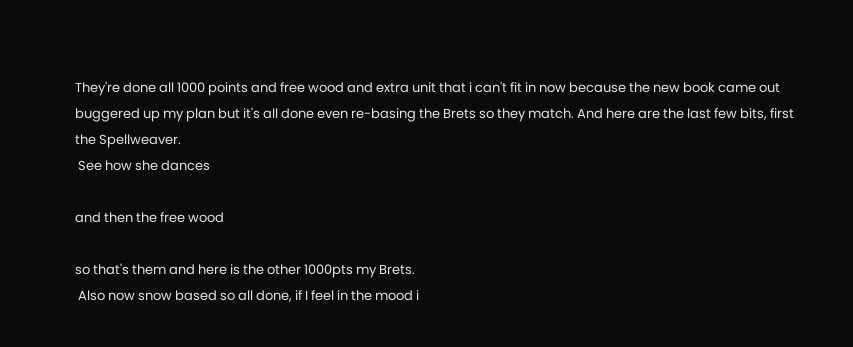They're done all 1000 points and free wood and extra unit that i can't fit in now because the new book came out buggered up my plan but it's all done even re-basing the Brets so they match. And here are the last few bits, first the Spellweaver.
 See how she dances

and then the free wood

so that's them and here is the other 1000pts my Brets.
 Also now snow based so all done, if I feel in the mood i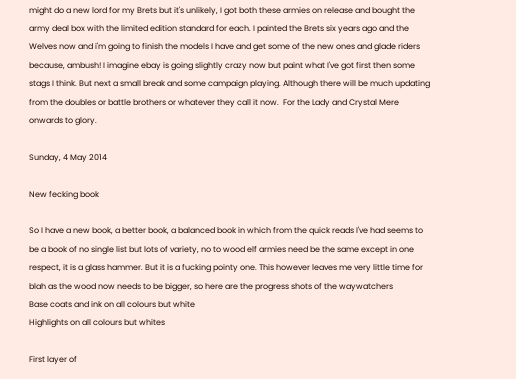might do a new lord for my Brets but it's unlikely, I got both these armies on release and bought the army deal box with the limited edition standard for each. I painted the Brets six years ago and the Welves now and i'm going to finish the models I have and get some of the new ones and glade riders because, ambush! I imagine ebay is going slightly crazy now but paint what I've got first then some stags I think. But next a small break and some campaign playing. Although there will be much updating from the doubles or battle brothers or whatever they call it now.  For the Lady and Crystal Mere onwards to glory.

Sunday, 4 May 2014

New fecking book

So I have a new book, a better book, a balanced book in which from the quick reads I've had seems to be a book of no single list but lots of variety, no to wood elf armies need be the same except in one respect, it is a glass hammer. But it is a fucking pointy one. This however leaves me very little time for blah as the wood now needs to be bigger, so here are the progress shots of the waywatchers
Base coats and ink on all colours but white
Highlights on all colours but whites

First layer of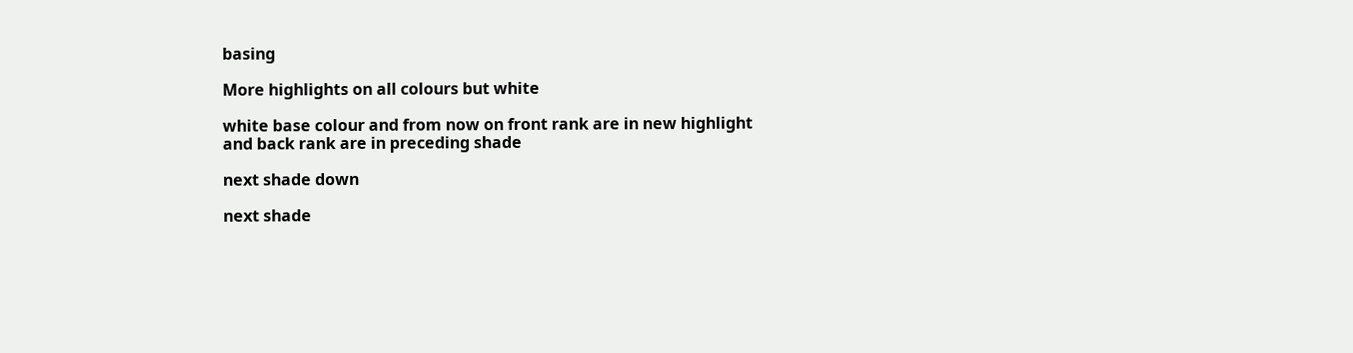basing

More highlights on all colours but white

white base colour and from now on front rank are in new highlight and back rank are in preceding shade

next shade down

next shade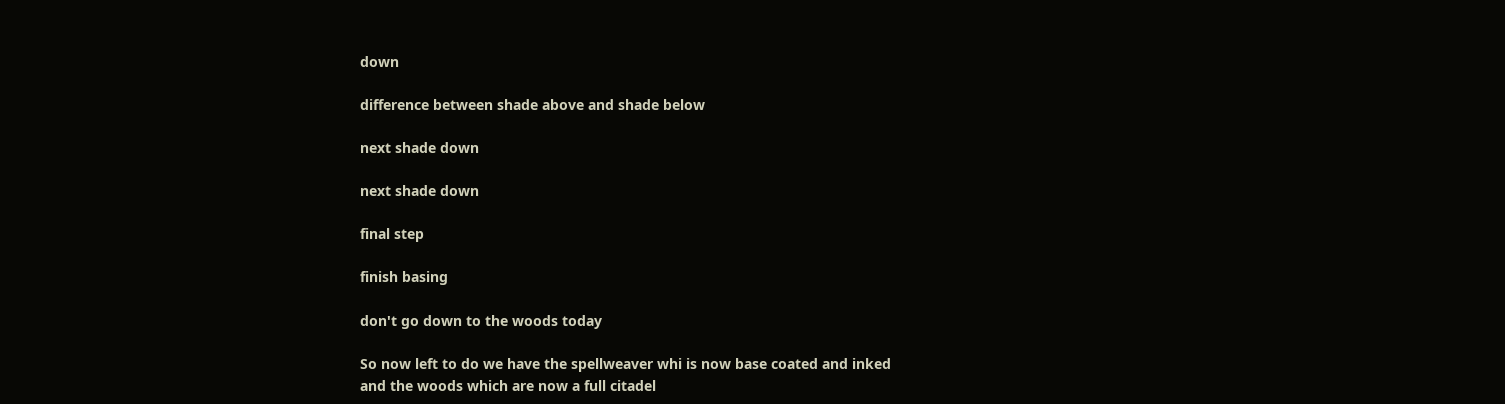down

difference between shade above and shade below

next shade down

next shade down

final step

finish basing

don't go down to the woods today

So now left to do we have the spellweaver whi is now base coated and inked
and the woods which are now a full citadel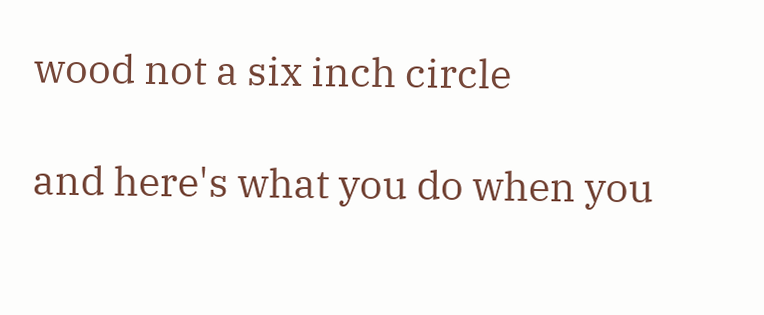wood not a six inch circle

and here's what you do when you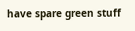have spare green stuff